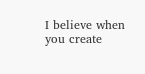I believe when you create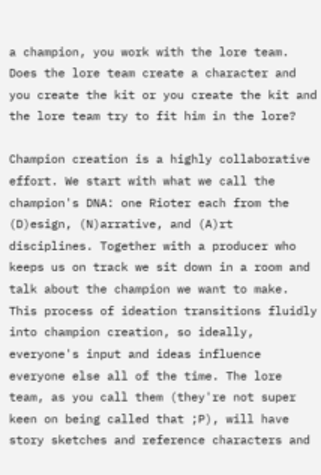a champion, you work with the lore team. Does the lore team create a character and you create the kit or you create the kit and the lore team try to fit him in the lore?

Champion creation is a highly collaborative effort. We start with what we call the champion's DNA: one Rioter each from the (D)esign, (N)arrative, and (A)rt disciplines. Together with a producer who keeps us on track we sit down in a room and talk about the champion we want to make. This process of ideation transitions fluidly into champion creation, so ideally, everyone's input and ideas influence everyone else all of the time. The lore team, as you call them (they're not super keen on being called that ;P), will have story sketches and reference characters and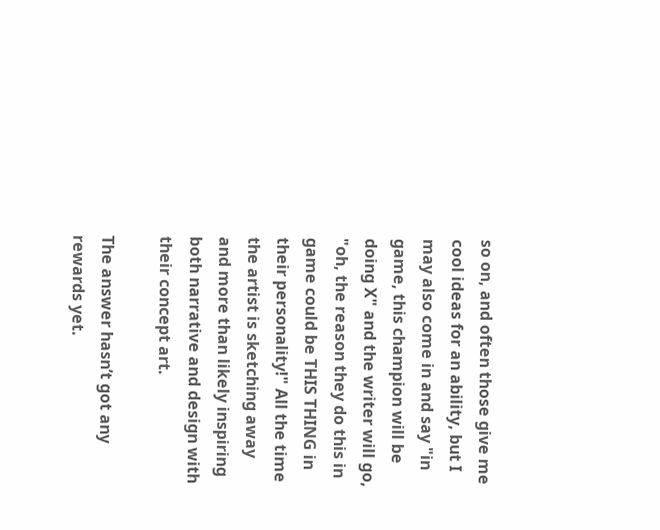so on, and often those give me cool ideas for an ability, but I may also come in and say "in game, this champion will be doing X" and the writer will go, "oh, the reason they do this in game could be THIS THING in their personality!" All the time the artist is sketching away and more than likely inspiring both narrative and design with their concept art.

The answer hasn’t got any rewards yet.